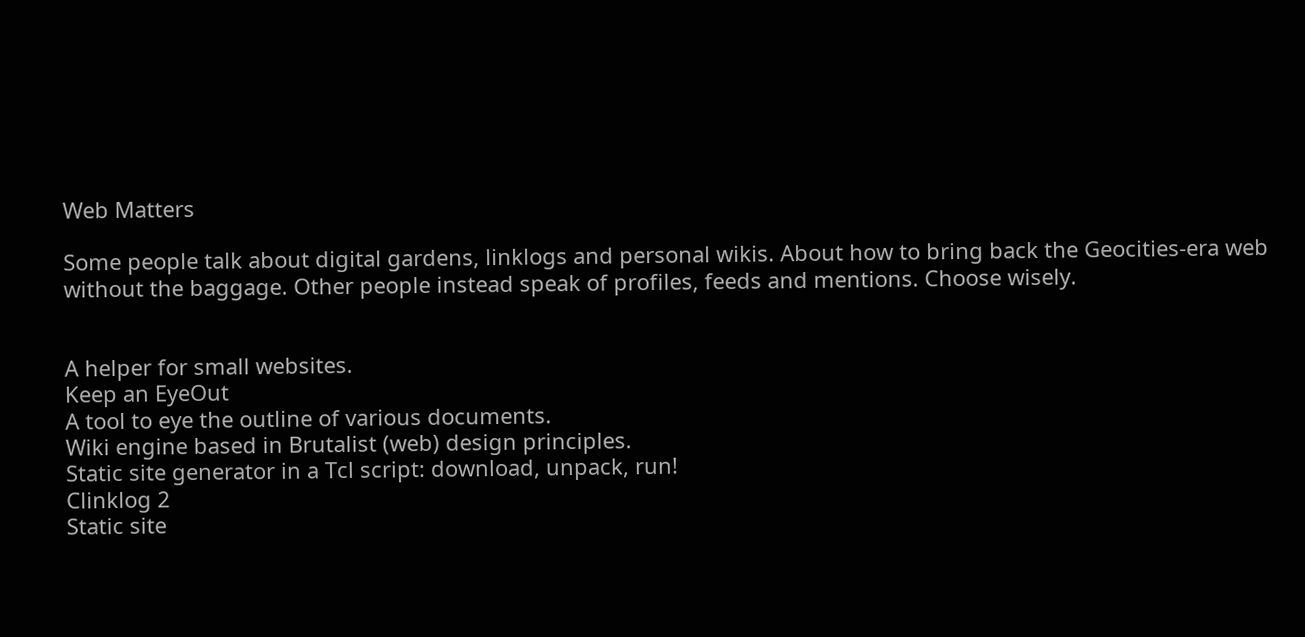Web Matters

Some people talk about digital gardens, linklogs and personal wikis. About how to bring back the Geocities-era web without the baggage. Other people instead speak of profiles, feeds and mentions. Choose wisely.


A helper for small websites.
Keep an EyeOut
A tool to eye the outline of various documents.
Wiki engine based in Brutalist (web) design principles.
Static site generator in a Tcl script: download, unpack, run!
Clinklog 2
Static site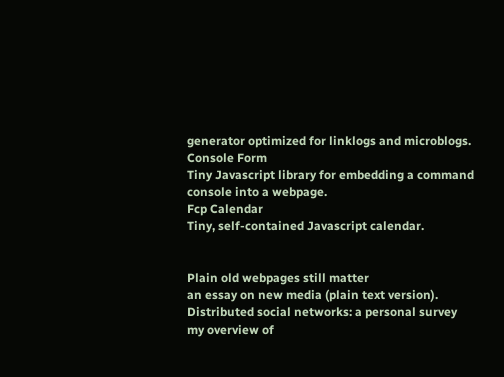generator optimized for linklogs and microblogs.
Console Form
Tiny Javascript library for embedding a command console into a webpage.
Fcp Calendar
Tiny, self-contained Javascript calendar.


Plain old webpages still matter
an essay on new media (plain text version).
Distributed social networks: a personal survey
my overview of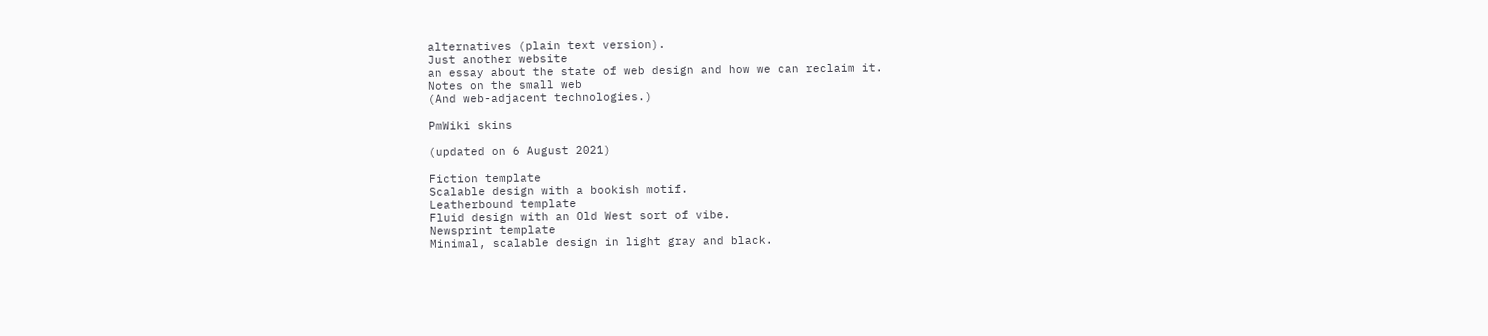alternatives (plain text version).
Just another website
an essay about the state of web design and how we can reclaim it.
Notes on the small web
(And web-adjacent technologies.)

PmWiki skins

(updated on 6 August 2021)

Fiction template
Scalable design with a bookish motif.
Leatherbound template
Fluid design with an Old West sort of vibe.
Newsprint template
Minimal, scalable design in light gray and black.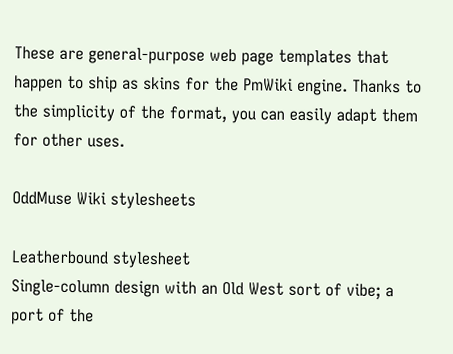These are general-purpose web page templates that happen to ship as skins for the PmWiki engine. Thanks to the simplicity of the format, you can easily adapt them for other uses.

OddMuse Wiki stylesheets

Leatherbound stylesheet
Single-column design with an Old West sort of vibe; a port of the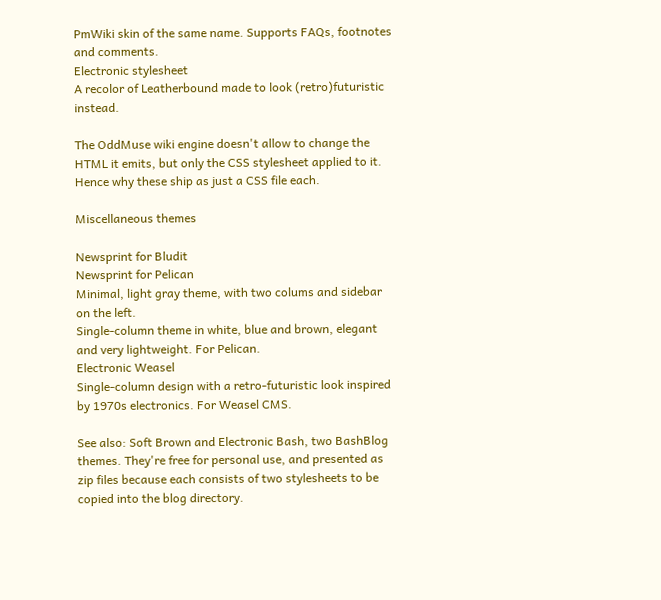PmWiki skin of the same name. Supports FAQs, footnotes and comments.
Electronic stylesheet
A recolor of Leatherbound made to look (retro)futuristic instead.

The OddMuse wiki engine doesn't allow to change the HTML it emits, but only the CSS stylesheet applied to it. Hence why these ship as just a CSS file each.

Miscellaneous themes

Newsprint for Bludit
Newsprint for Pelican
Minimal, light gray theme, with two colums and sidebar on the left.
Single-column theme in white, blue and brown, elegant and very lightweight. For Pelican.
Electronic Weasel
Single-column design with a retro-futuristic look inspired by 1970s electronics. For Weasel CMS.

See also: Soft Brown and Electronic Bash, two BashBlog themes. They're free for personal use, and presented as zip files because each consists of two stylesheets to be copied into the blog directory.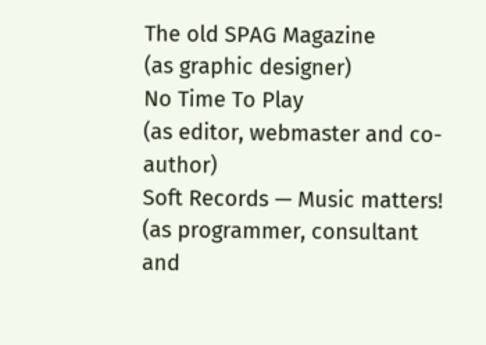The old SPAG Magazine
(as graphic designer)
No Time To Play
(as editor, webmaster and co-author)
Soft Records — Music matters!
(as programmer, consultant and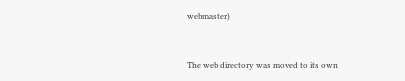webmaster)


The web directory was moved to its own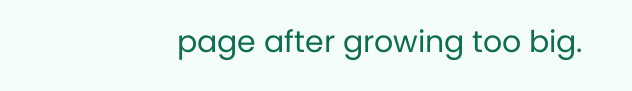page after growing too big.